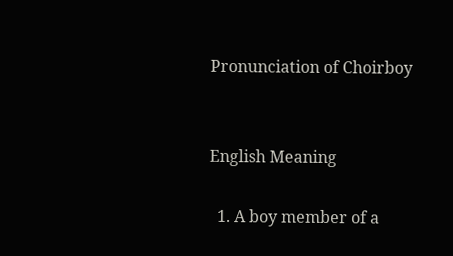Pronunciation of Choirboy


English Meaning

  1. A boy member of a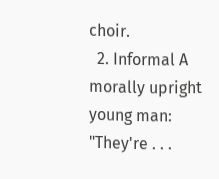choir.
  2. Informal A morally upright young man: "They're . . .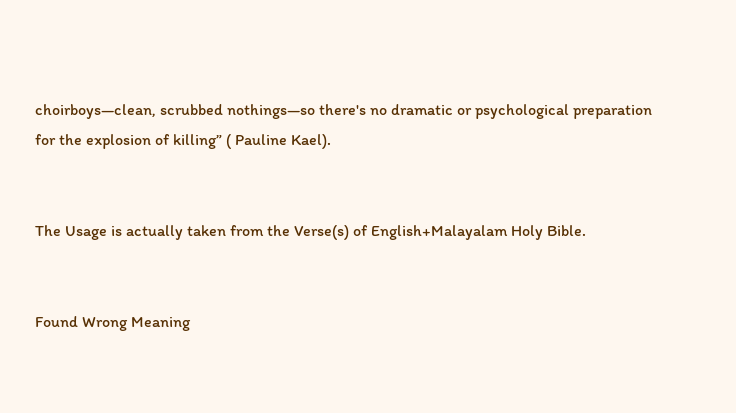choirboys—clean, scrubbed nothings—so there's no dramatic or psychological preparation for the explosion of killing” ( Pauline Kael).


The Usage is actually taken from the Verse(s) of English+Malayalam Holy Bible.


Found Wrong Meaning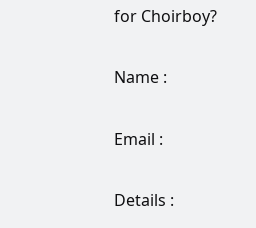for Choirboy?

Name :

Email :

Details :